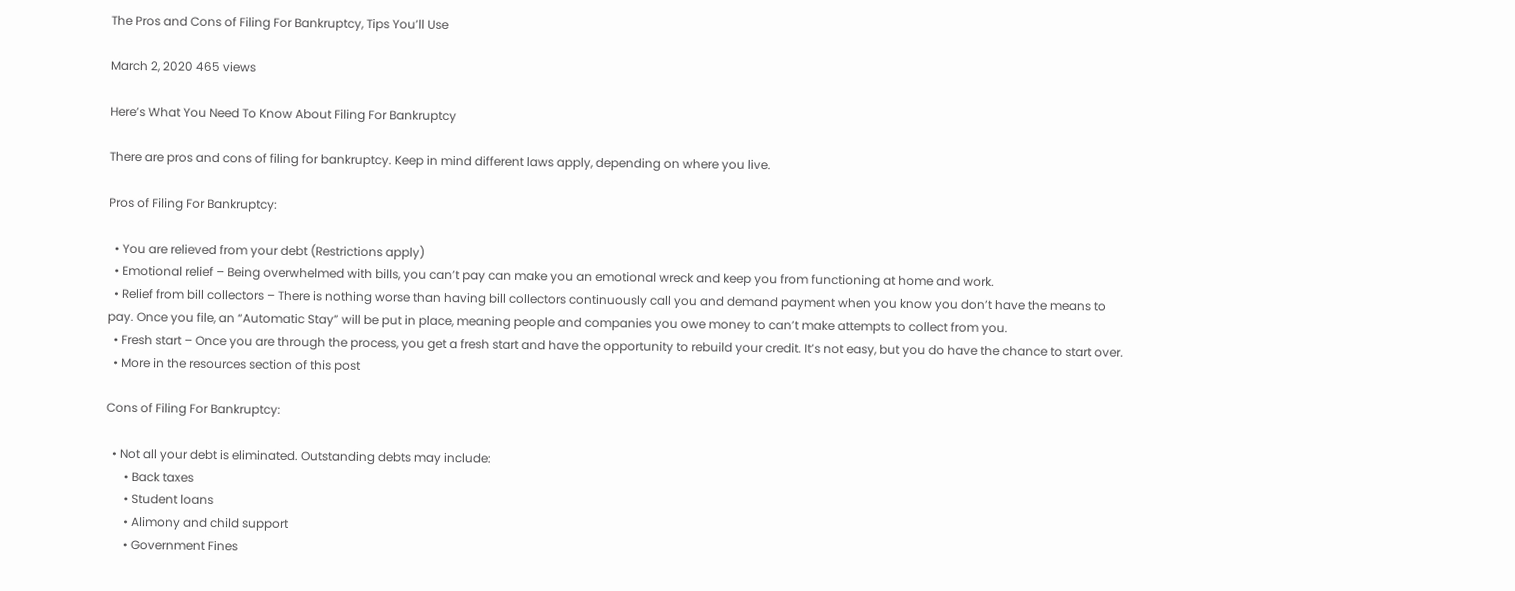The Pros and Cons of Filing For Bankruptcy, Tips You’ll Use

March 2, 2020 465 views

Here’s What You Need To Know About Filing For Bankruptcy

There are pros and cons of filing for bankruptcy. Keep in mind different laws apply, depending on where you live.

Pros of Filing For Bankruptcy:

  • You are relieved from your debt (Restrictions apply)
  • Emotional relief – Being overwhelmed with bills, you can’t pay can make you an emotional wreck and keep you from functioning at home and work.
  • Relief from bill collectors – There is nothing worse than having bill collectors continuously call you and demand payment when you know you don’t have the means to pay. Once you file, an “Automatic Stay” will be put in place, meaning people and companies you owe money to can’t make attempts to collect from you.
  • Fresh start – Once you are through the process, you get a fresh start and have the opportunity to rebuild your credit. It’s not easy, but you do have the chance to start over.
  • More in the resources section of this post

Cons of Filing For Bankruptcy:

  • Not all your debt is eliminated. Outstanding debts may include:
      • Back taxes
      • Student loans
      • Alimony and child support
      • Government Fines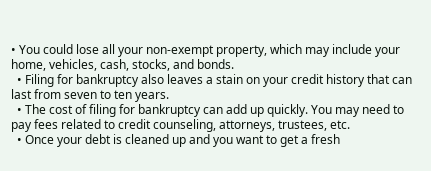• You could lose all your non-exempt property, which may include your home, vehicles, cash, stocks, and bonds.
  • Filing for bankruptcy also leaves a stain on your credit history that can last from seven to ten years.
  • The cost of filing for bankruptcy can add up quickly. You may need to pay fees related to credit counseling, attorneys, trustees, etc.
  • Once your debt is cleaned up and you want to get a fresh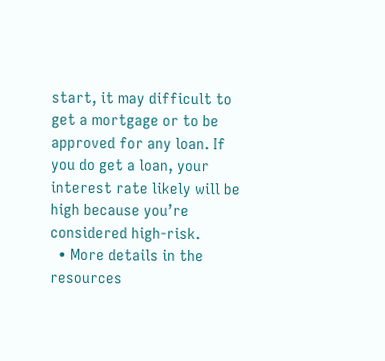start, it may difficult to get a mortgage or to be approved for any loan. If you do get a loan, your interest rate likely will be high because you’re considered high-risk.
  • More details in the resources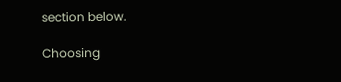section below.

Choosing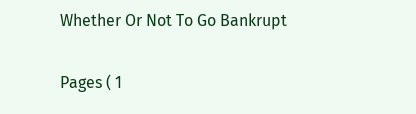Whether Or Not To Go Bankrupt

Pages ( 1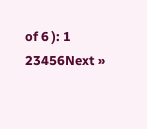of 6 ): 1 23456Next »